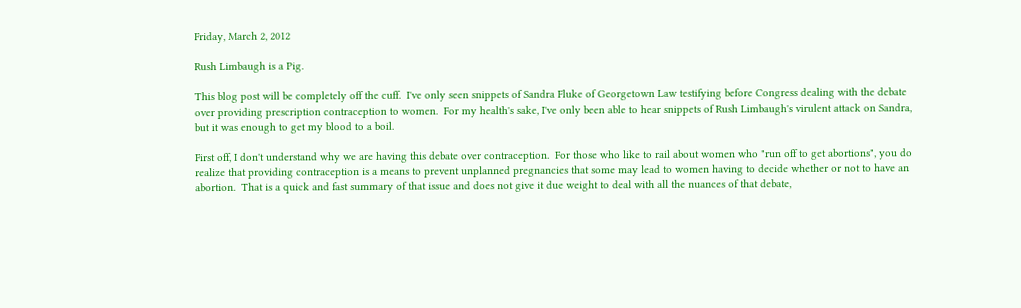Friday, March 2, 2012

Rush Limbaugh is a Pig.

This blog post will be completely off the cuff.  I've only seen snippets of Sandra Fluke of Georgetown Law testifying before Congress dealing with the debate over providing prescription contraception to women.  For my health's sake, I've only been able to hear snippets of Rush Limbaugh's virulent attack on Sandra, but it was enough to get my blood to a boil.

First off, I don't understand why we are having this debate over contraception.  For those who like to rail about women who "run off to get abortions", you do realize that providing contraception is a means to prevent unplanned pregnancies that some may lead to women having to decide whether or not to have an abortion.  That is a quick and fast summary of that issue and does not give it due weight to deal with all the nuances of that debate,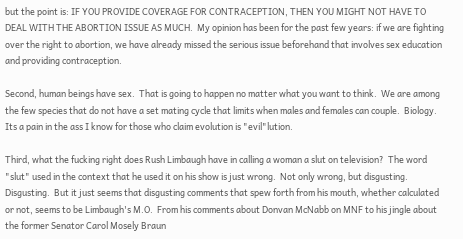but the point is: IF YOU PROVIDE COVERAGE FOR CONTRACEPTION, THEN YOU MIGHT NOT HAVE TO DEAL WITH THE ABORTION ISSUE AS MUCH.  My opinion has been for the past few years: if we are fighting over the right to abortion, we have already missed the serious issue beforehand that involves sex education and providing contraception.

Second, human beings have sex.  That is going to happen no matter what you want to think.  We are among the few species that do not have a set mating cycle that limits when males and females can couple.  Biology.   Its a pain in the ass I know for those who claim evolution is "evil"lution.

Third, what the fucking right does Rush Limbaugh have in calling a woman a slut on television?  The word "slut" used in the context that he used it on his show is just wrong.  Not only wrong, but disgusting.  Disgusting.  But it just seems that disgusting comments that spew forth from his mouth, whether calculated or not, seems to be Limbaugh's M.O.  From his comments about Donvan McNabb on MNF to his jingle about the former Senator Carol Mosely Braun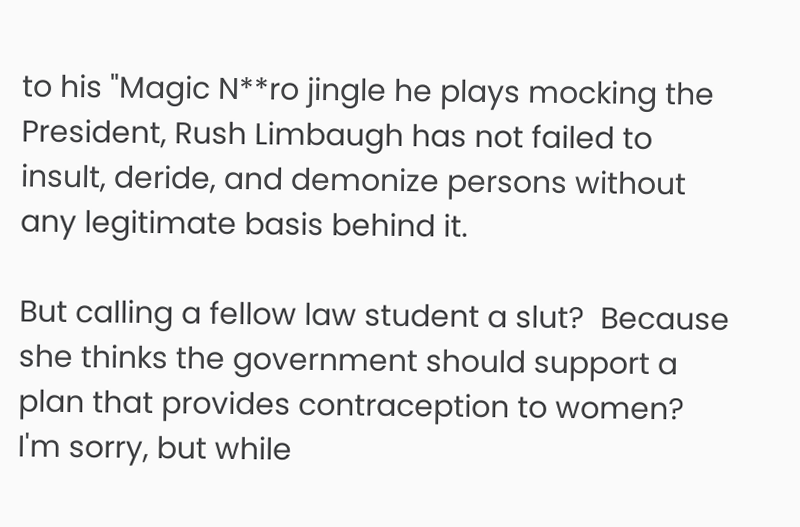to his "Magic N**ro jingle he plays mocking the President, Rush Limbaugh has not failed to insult, deride, and demonize persons without any legitimate basis behind it.

But calling a fellow law student a slut?  Because she thinks the government should support a plan that provides contraception to women?  I'm sorry, but while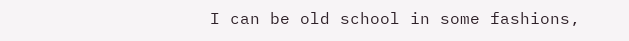I can be old school in some fashions,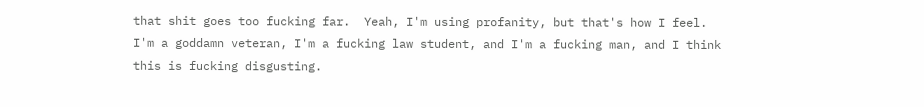that shit goes too fucking far.  Yeah, I'm using profanity, but that's how I feel.  I'm a goddamn veteran, I'm a fucking law student, and I'm a fucking man, and I think this is fucking disgusting.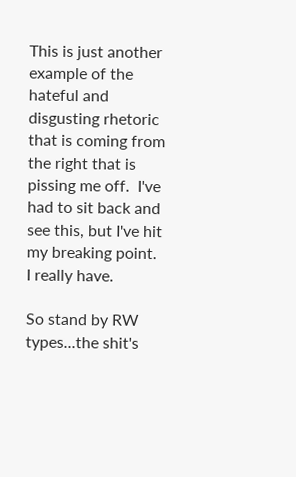This is just another example of the hateful and disgusting rhetoric that is coming from the right that is pissing me off.  I've had to sit back and see this, but I've hit my breaking point.  I really have.

So stand by RW types...the shit's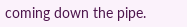coming down the pipe.